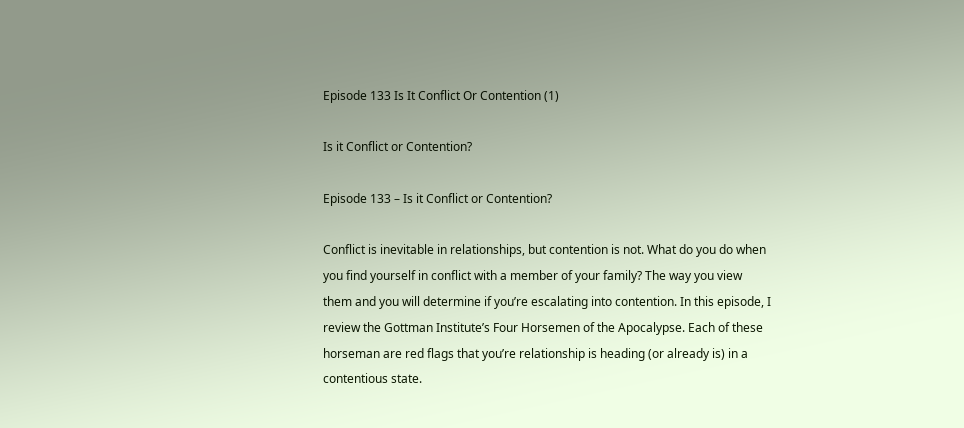Episode 133 Is It Conflict Or Contention (1)

Is it Conflict or Contention?

Episode 133 – Is it Conflict or Contention?

Conflict is inevitable in relationships, but contention is not. What do you do when you find yourself in conflict with a member of your family? The way you view them and you will determine if you’re escalating into contention. In this episode, I review the Gottman Institute’s Four Horsemen of the Apocalypse. Each of these horseman are red flags that you’re relationship is heading (or already is) in a contentious state.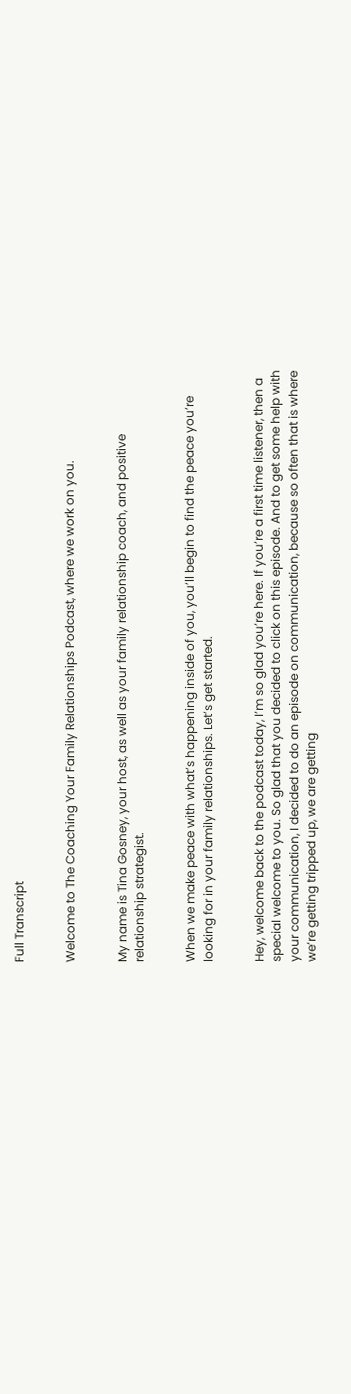Full Transcript


Welcome to The Coaching Your Family Relationships Podcast, where we work on you.


My name is Tina Gosney, your host, as well as your family relationship coach, and positive relationship strategist.


When we make peace with what’s happening inside of you, you’ll begin to find the peace you’re looking for in your family relationships. Let’s get started.


Hey, welcome back to the podcast today, I’m so glad you’re here. If you’re a first time listener, then a special welcome to you. So glad that you decided to click on this episode. And to get some help with your communication, I decided to do an episode on communication, because so often that is where we’re getting tripped up, we are getting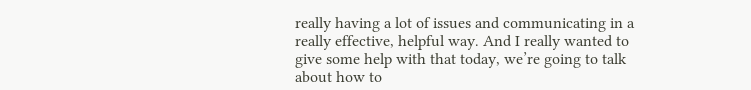really having a lot of issues and communicating in a really effective, helpful way. And I really wanted to give some help with that today, we’re going to talk about how to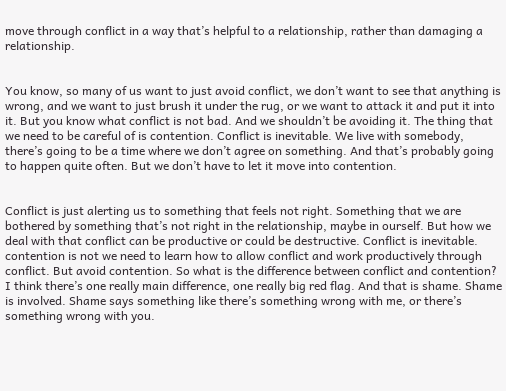move through conflict in a way that’s helpful to a relationship, rather than damaging a relationship.


You know, so many of us want to just avoid conflict, we don’t want to see that anything is wrong, and we want to just brush it under the rug, or we want to attack it and put it into it. But you know what conflict is not bad. And we shouldn’t be avoiding it. The thing that we need to be careful of is contention. Conflict is inevitable. We live with somebody, there’s going to be a time where we don’t agree on something. And that’s probably going to happen quite often. But we don’t have to let it move into contention.


Conflict is just alerting us to something that feels not right. Something that we are bothered by something that’s not right in the relationship, maybe in ourself. But how we deal with that conflict can be productive or could be destructive. Conflict is inevitable. contention is not we need to learn how to allow conflict and work productively through conflict. But avoid contention. So what is the difference between conflict and contention? I think there’s one really main difference, one really big red flag. And that is shame. Shame is involved. Shame says something like there’s something wrong with me, or there’s something wrong with you.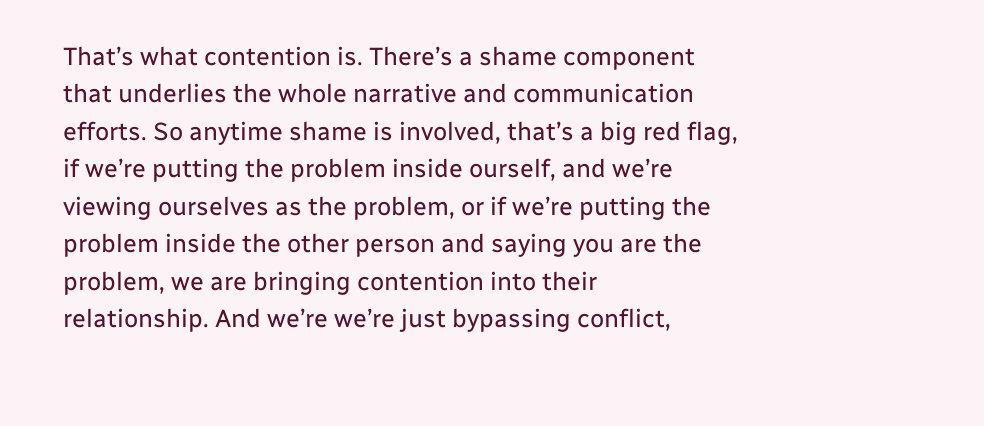That’s what contention is. There’s a shame component that underlies the whole narrative and communication efforts. So anytime shame is involved, that’s a big red flag, if we’re putting the problem inside ourself, and we’re viewing ourselves as the problem, or if we’re putting the problem inside the other person and saying you are the problem, we are bringing contention into their relationship. And we’re we’re just bypassing conflict,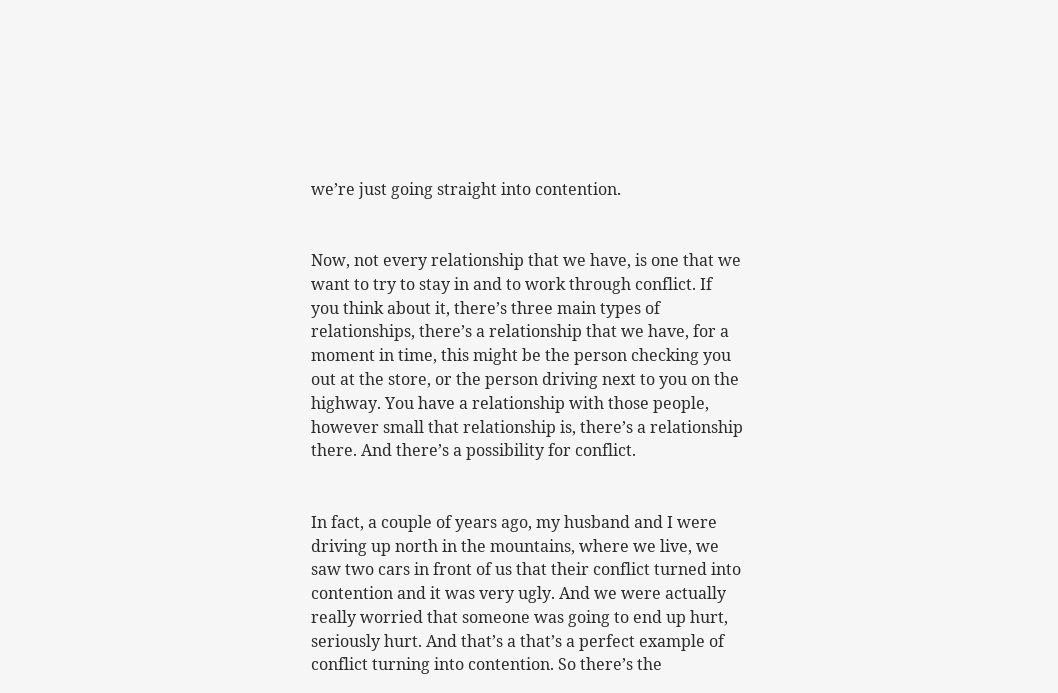we’re just going straight into contention.


Now, not every relationship that we have, is one that we want to try to stay in and to work through conflict. If you think about it, there’s three main types of relationships, there’s a relationship that we have, for a moment in time, this might be the person checking you out at the store, or the person driving next to you on the highway. You have a relationship with those people, however small that relationship is, there’s a relationship there. And there’s a possibility for conflict.


In fact, a couple of years ago, my husband and I were driving up north in the mountains, where we live, we saw two cars in front of us that their conflict turned into contention and it was very ugly. And we were actually really worried that someone was going to end up hurt, seriously hurt. And that’s a that’s a perfect example of conflict turning into contention. So there’s the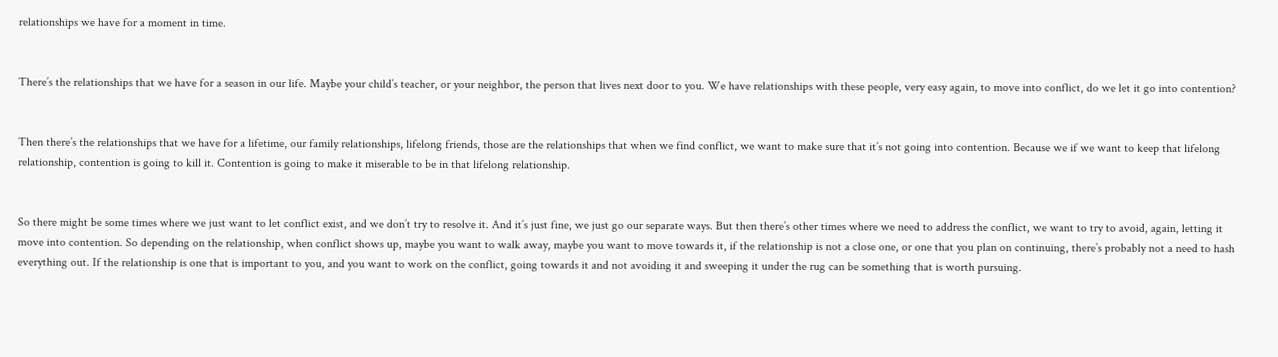relationships we have for a moment in time.


There’s the relationships that we have for a season in our life. Maybe your child’s teacher, or your neighbor, the person that lives next door to you. We have relationships with these people, very easy again, to move into conflict, do we let it go into contention?


Then there’s the relationships that we have for a lifetime, our family relationships, lifelong friends, those are the relationships that when we find conflict, we want to make sure that it’s not going into contention. Because we if we want to keep that lifelong relationship, contention is going to kill it. Contention is going to make it miserable to be in that lifelong relationship.


So there might be some times where we just want to let conflict exist, and we don’t try to resolve it. And it’s just fine, we just go our separate ways. But then there’s other times where we need to address the conflict, we want to try to avoid, again, letting it move into contention. So depending on the relationship, when conflict shows up, maybe you want to walk away, maybe you want to move towards it, if the relationship is not a close one, or one that you plan on continuing, there’s probably not a need to hash everything out. If the relationship is one that is important to you, and you want to work on the conflict, going towards it and not avoiding it and sweeping it under the rug can be something that is worth pursuing.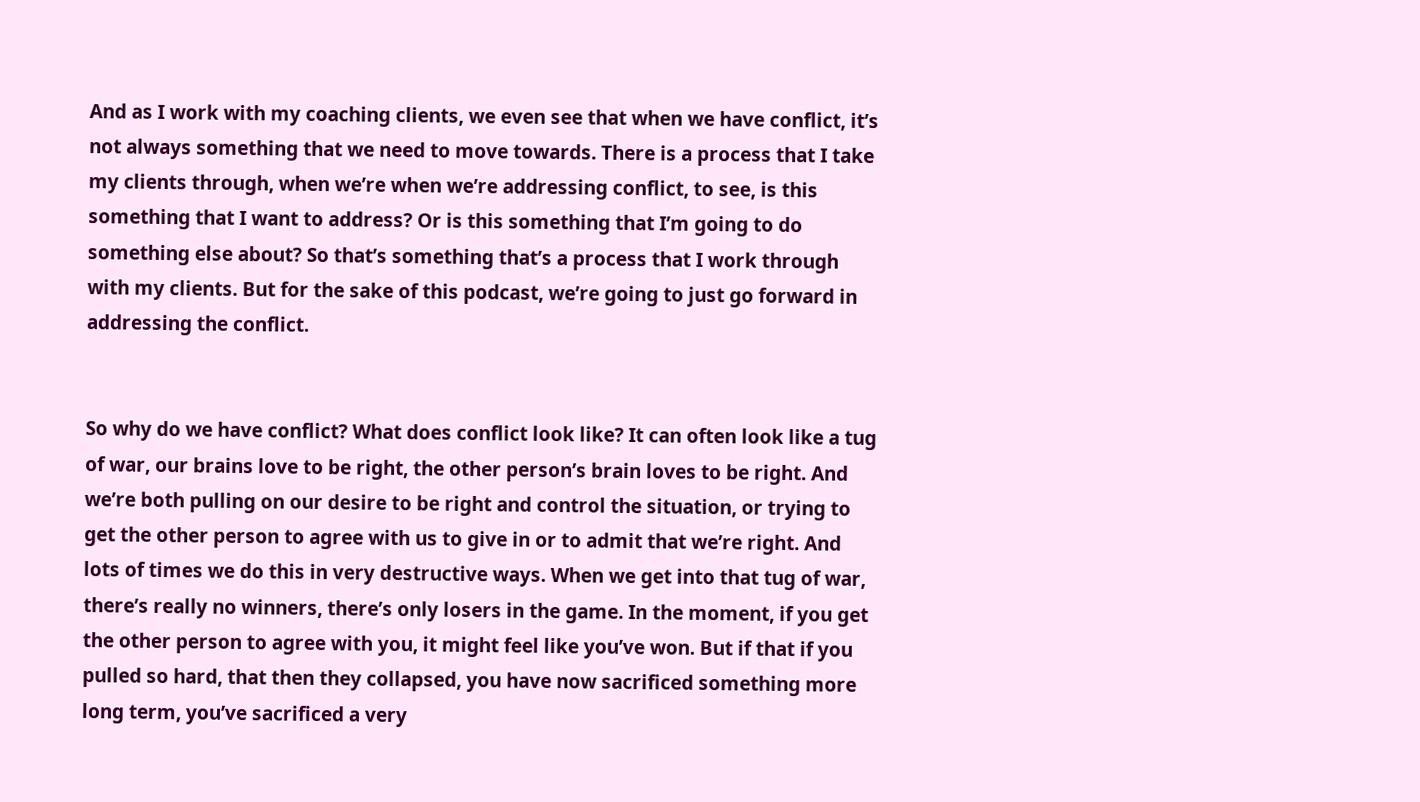And as I work with my coaching clients, we even see that when we have conflict, it’s not always something that we need to move towards. There is a process that I take my clients through, when we’re when we’re addressing conflict, to see, is this something that I want to address? Or is this something that I’m going to do something else about? So that’s something that’s a process that I work through with my clients. But for the sake of this podcast, we’re going to just go forward in addressing the conflict.


So why do we have conflict? What does conflict look like? It can often look like a tug of war, our brains love to be right, the other person’s brain loves to be right. And we’re both pulling on our desire to be right and control the situation, or trying to get the other person to agree with us to give in or to admit that we’re right. And lots of times we do this in very destructive ways. When we get into that tug of war, there’s really no winners, there’s only losers in the game. In the moment, if you get the other person to agree with you, it might feel like you’ve won. But if that if you pulled so hard, that then they collapsed, you have now sacrificed something more long term, you’ve sacrificed a very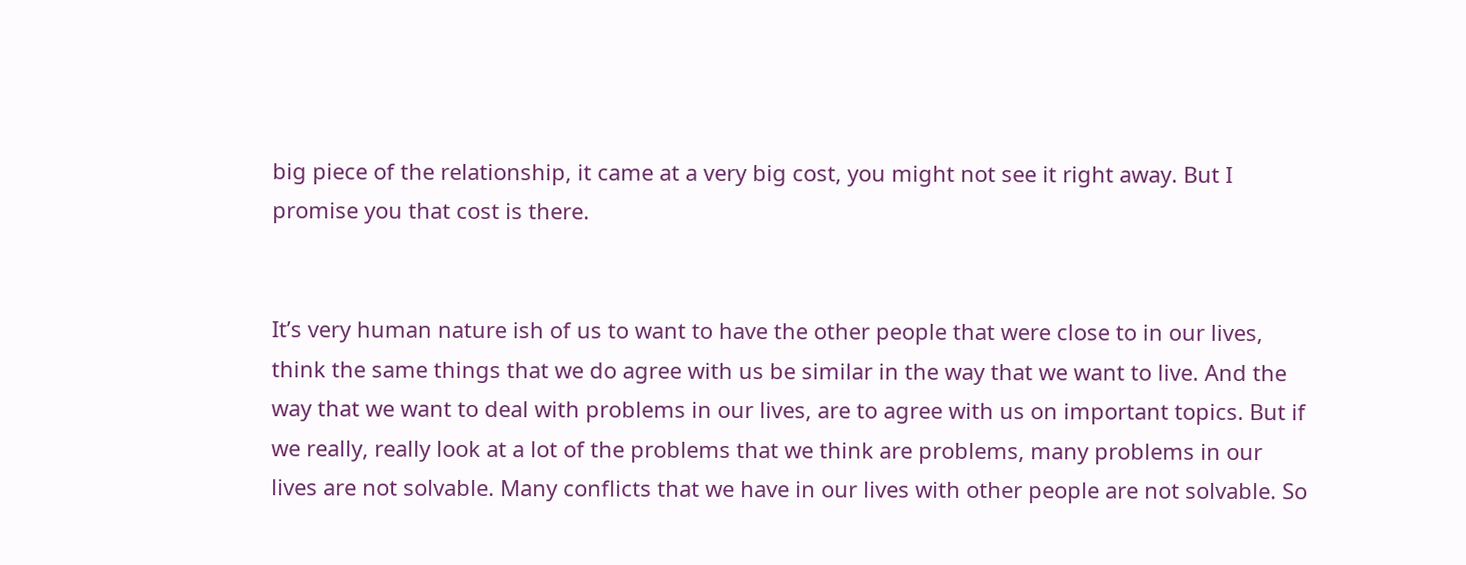big piece of the relationship, it came at a very big cost, you might not see it right away. But I promise you that cost is there.


It’s very human nature ish of us to want to have the other people that were close to in our lives, think the same things that we do agree with us be similar in the way that we want to live. And the way that we want to deal with problems in our lives, are to agree with us on important topics. But if we really, really look at a lot of the problems that we think are problems, many problems in our lives are not solvable. Many conflicts that we have in our lives with other people are not solvable. So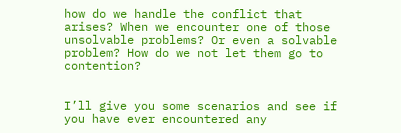how do we handle the conflict that arises? When we encounter one of those unsolvable problems? Or even a solvable problem? How do we not let them go to contention?


I’ll give you some scenarios and see if you have ever encountered any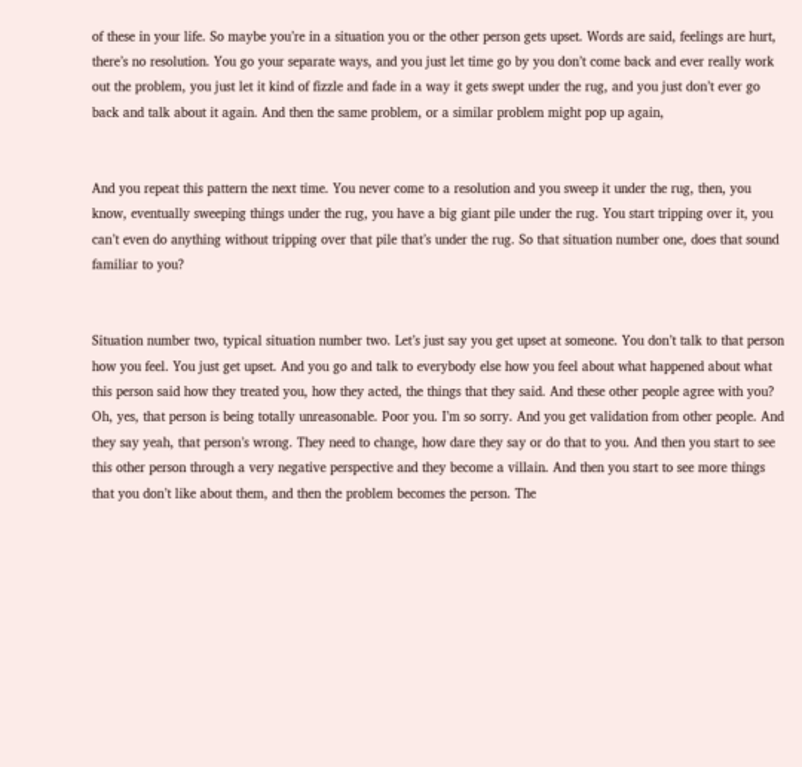of these in your life. So maybe you’re in a situation you or the other person gets upset. Words are said, feelings are hurt, there’s no resolution. You go your separate ways, and you just let time go by you don’t come back and ever really work out the problem, you just let it kind of fizzle and fade in a way it gets swept under the rug, and you just don’t ever go back and talk about it again. And then the same problem, or a similar problem might pop up again,


And you repeat this pattern the next time. You never come to a resolution and you sweep it under the rug, then, you know, eventually sweeping things under the rug, you have a big giant pile under the rug. You start tripping over it, you can’t even do anything without tripping over that pile that’s under the rug. So that situation number one, does that sound familiar to you?


Situation number two, typical situation number two. Let’s just say you get upset at someone. You don’t talk to that person how you feel. You just get upset. And you go and talk to everybody else how you feel about what happened about what this person said how they treated you, how they acted, the things that they said. And these other people agree with you? Oh, yes, that person is being totally unreasonable. Poor you. I’m so sorry. And you get validation from other people. And they say yeah, that person’s wrong. They need to change, how dare they say or do that to you. And then you start to see this other person through a very negative perspective and they become a villain. And then you start to see more things that you don’t like about them, and then the problem becomes the person. The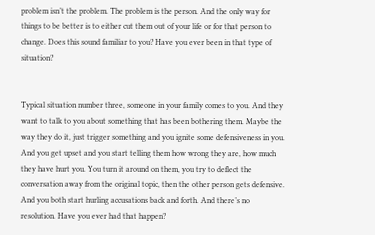problem isn’t the problem. The problem is the person. And the only way for things to be better is to either cut them out of your life or for that person to change. Does this sound familiar to you? Have you ever been in that type of situation?


Typical situation number three, someone in your family comes to you. And they want to talk to you about something that has been bothering them. Maybe the way they do it, just trigger something and you ignite some defensiveness in you. And you get upset and you start telling them how wrong they are, how much they have hurt you. You turn it around on them, you try to deflect the conversation away from the original topic, then the other person gets defensive. And you both start hurling accusations back and forth. And there’s no resolution. Have you ever had that happen?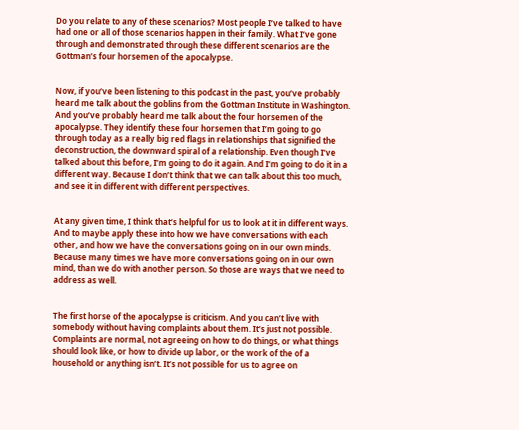Do you relate to any of these scenarios? Most people I’ve talked to have had one or all of those scenarios happen in their family. What I’ve gone through and demonstrated through these different scenarios are the Gottman’s four horsemen of the apocalypse.


Now, if you’ve been listening to this podcast in the past, you’ve probably heard me talk about the goblins from the Gottman Institute in Washington. And you’ve probably heard me talk about the four horsemen of the apocalypse. They identify these four horsemen that I’m going to go through today as a really big red flags in relationships that signified the deconstruction, the downward spiral of a relationship. Even though I’ve talked about this before, I’m going to do it again. And I’m going to do it in a different way. Because I don’t think that we can talk about this too much, and see it in different with different perspectives.


At any given time, I think that’s helpful for us to look at it in different ways. And to maybe apply these into how we have conversations with each other, and how we have the conversations going on in our own minds. Because many times we have more conversations going on in our own mind, than we do with another person. So those are ways that we need to address as well.


The first horse of the apocalypse is criticism. And you can’t live with somebody without having complaints about them. It’s just not possible. Complaints are normal, not agreeing on how to do things, or what things should look like, or how to divide up labor, or the work of the of a household or anything isn’t. It’s not possible for us to agree on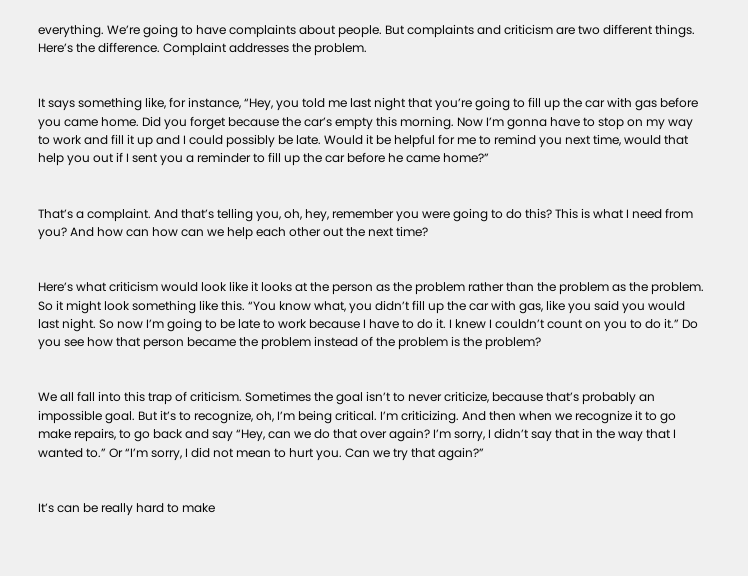everything. We’re going to have complaints about people. But complaints and criticism are two different things. Here’s the difference. Complaint addresses the problem.


It says something like, for instance, “Hey, you told me last night that you’re going to fill up the car with gas before you came home. Did you forget because the car’s empty this morning. Now I’m gonna have to stop on my way to work and fill it up and I could possibly be late. Would it be helpful for me to remind you next time, would that help you out if I sent you a reminder to fill up the car before he came home?”


That’s a complaint. And that’s telling you, oh, hey, remember you were going to do this? This is what I need from you? And how can how can we help each other out the next time?


Here’s what criticism would look like it looks at the person as the problem rather than the problem as the problem. So it might look something like this. “You know what, you didn’t fill up the car with gas, like you said you would last night. So now I’m going to be late to work because I have to do it. I knew I couldn’t count on you to do it.” Do you see how that person became the problem instead of the problem is the problem?


We all fall into this trap of criticism. Sometimes the goal isn’t to never criticize, because that’s probably an impossible goal. But it’s to recognize, oh, I’m being critical. I’m criticizing. And then when we recognize it to go make repairs, to go back and say “Hey, can we do that over again? I’m sorry, I didn’t say that in the way that I wanted to.” Or “I’m sorry, I did not mean to hurt you. Can we try that again?”


It’s can be really hard to make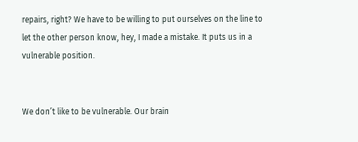repairs, right? We have to be willing to put ourselves on the line to let the other person know, hey, I made a mistake. It puts us in a vulnerable position.


We don’t like to be vulnerable. Our brain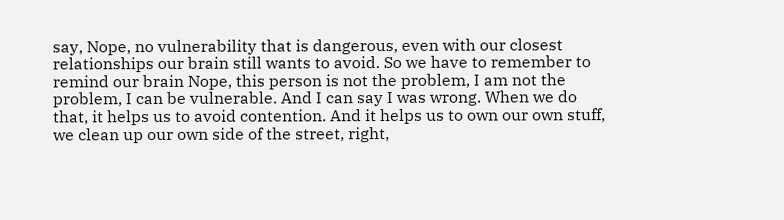say, Nope, no vulnerability that is dangerous, even with our closest relationships our brain still wants to avoid. So we have to remember to remind our brain Nope, this person is not the problem, I am not the problem, I can be vulnerable. And I can say I was wrong. When we do that, it helps us to avoid contention. And it helps us to own our own stuff, we clean up our own side of the street, right,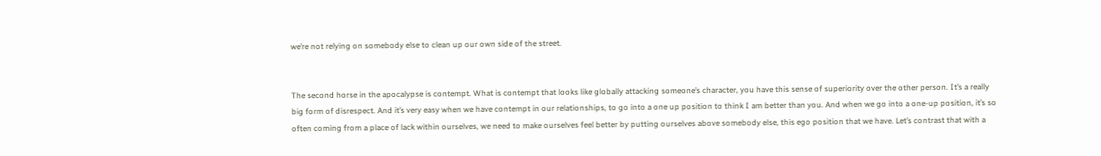we’re not relying on somebody else to clean up our own side of the street.


The second horse in the apocalypse is contempt. What is contempt that looks like globally attacking someone’s character, you have this sense of superiority over the other person. It’s a really big form of disrespect. And it’s very easy when we have contempt in our relationships, to go into a one up position to think I am better than you. And when we go into a one-up position, it’s so often coming from a place of lack within ourselves, we need to make ourselves feel better by putting ourselves above somebody else, this ego position that we have. Let’s contrast that with a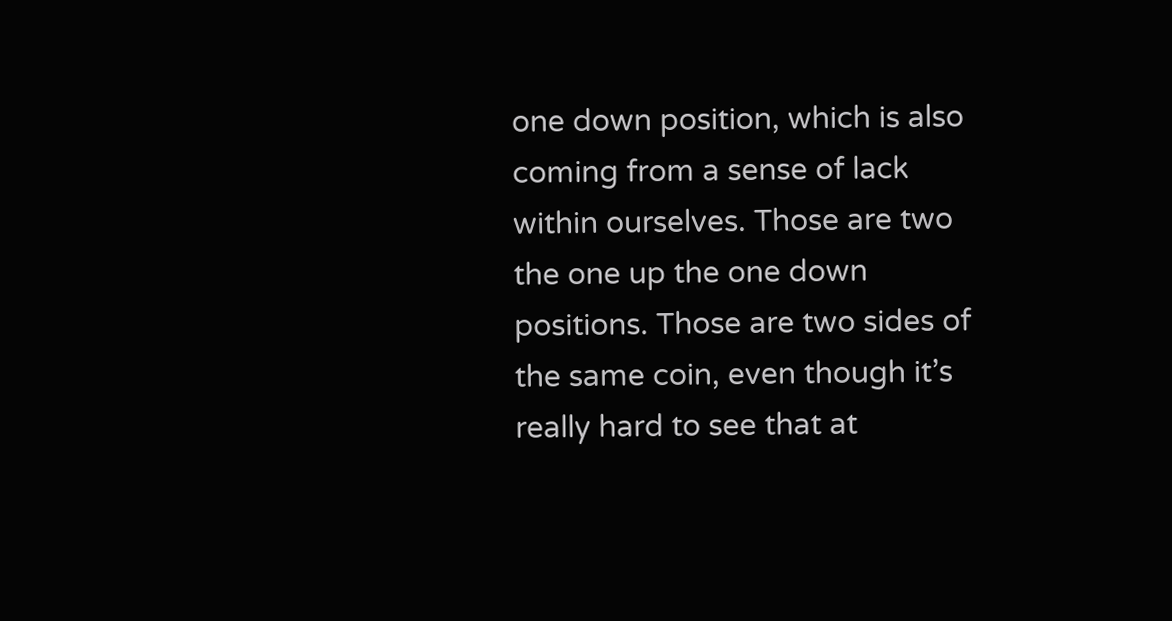one down position, which is also coming from a sense of lack within ourselves. Those are two the one up the one down positions. Those are two sides of the same coin, even though it’s really hard to see that at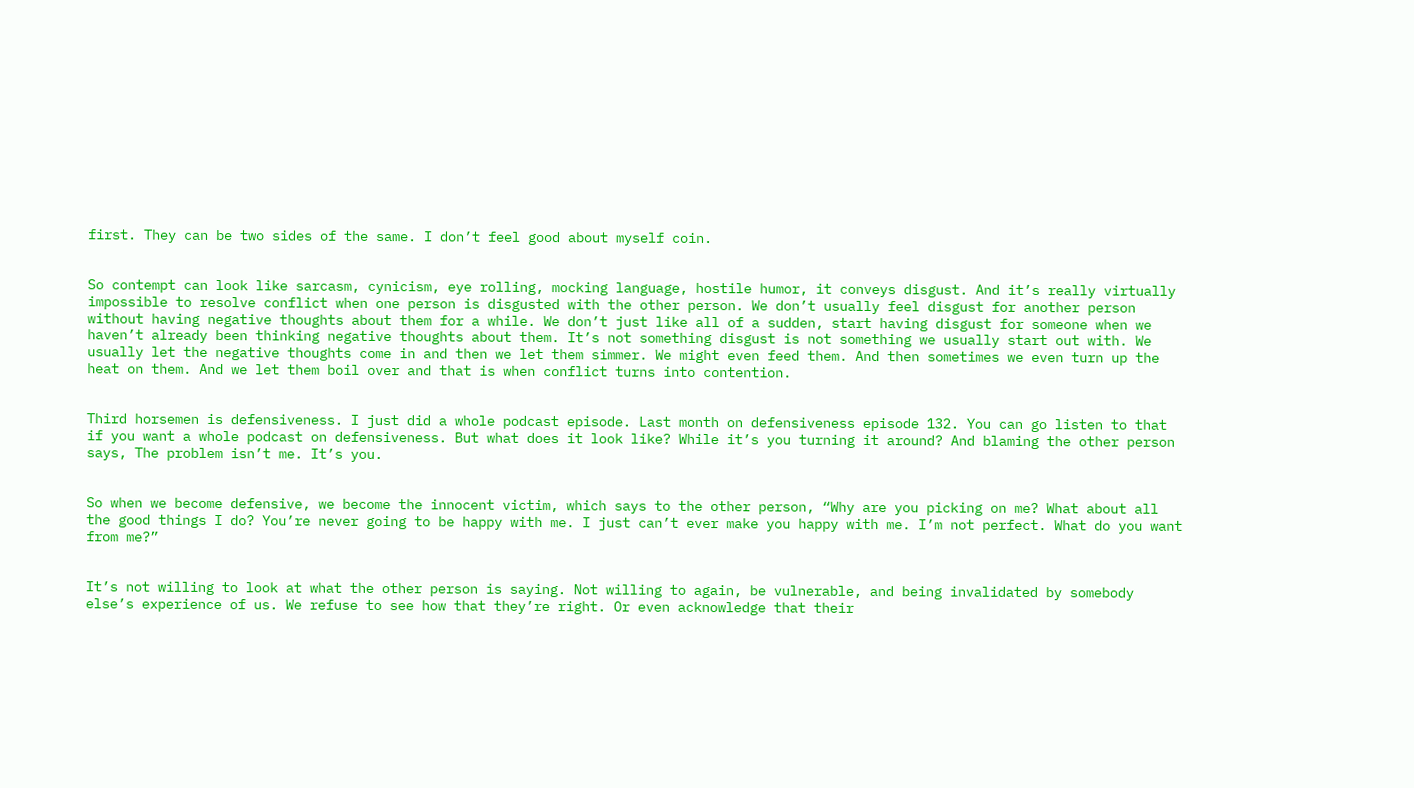first. They can be two sides of the same. I don’t feel good about myself coin.


So contempt can look like sarcasm, cynicism, eye rolling, mocking language, hostile humor, it conveys disgust. And it’s really virtually impossible to resolve conflict when one person is disgusted with the other person. We don’t usually feel disgust for another person without having negative thoughts about them for a while. We don’t just like all of a sudden, start having disgust for someone when we haven’t already been thinking negative thoughts about them. It’s not something disgust is not something we usually start out with. We usually let the negative thoughts come in and then we let them simmer. We might even feed them. And then sometimes we even turn up the heat on them. And we let them boil over and that is when conflict turns into contention.


Third horsemen is defensiveness. I just did a whole podcast episode. Last month on defensiveness episode 132. You can go listen to that if you want a whole podcast on defensiveness. But what does it look like? While it’s you turning it around? And blaming the other person says, The problem isn’t me. It’s you.


So when we become defensive, we become the innocent victim, which says to the other person, “Why are you picking on me? What about all the good things I do? You’re never going to be happy with me. I just can’t ever make you happy with me. I’m not perfect. What do you want from me?”


It’s not willing to look at what the other person is saying. Not willing to again, be vulnerable, and being invalidated by somebody else’s experience of us. We refuse to see how that they’re right. Or even acknowledge that their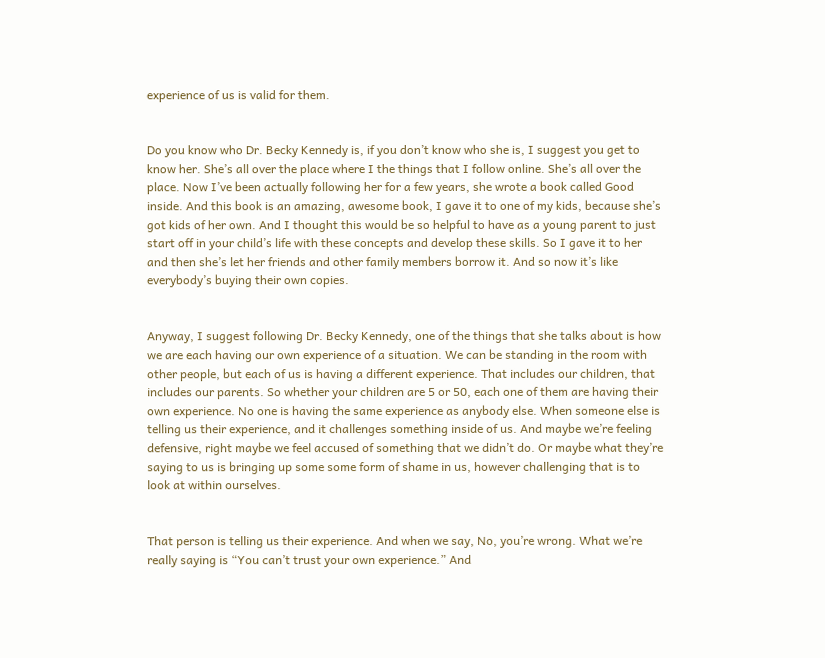experience of us is valid for them.


Do you know who Dr. Becky Kennedy is, if you don’t know who she is, I suggest you get to know her. She’s all over the place where I the things that I follow online. She’s all over the place. Now I’ve been actually following her for a few years, she wrote a book called Good inside. And this book is an amazing, awesome book, I gave it to one of my kids, because she’s got kids of her own. And I thought this would be so helpful to have as a young parent to just start off in your child’s life with these concepts and develop these skills. So I gave it to her and then she’s let her friends and other family members borrow it. And so now it’s like everybody’s buying their own copies.


Anyway, I suggest following Dr. Becky Kennedy, one of the things that she talks about is how we are each having our own experience of a situation. We can be standing in the room with other people, but each of us is having a different experience. That includes our children, that includes our parents. So whether your children are 5 or 50, each one of them are having their own experience. No one is having the same experience as anybody else. When someone else is telling us their experience, and it challenges something inside of us. And maybe we’re feeling defensive, right maybe we feel accused of something that we didn’t do. Or maybe what they’re saying to us is bringing up some some form of shame in us, however challenging that is to look at within ourselves.


That person is telling us their experience. And when we say, No, you’re wrong. What we’re really saying is “You can’t trust your own experience.” And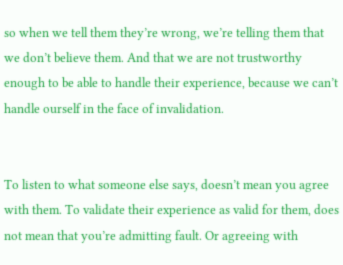so when we tell them they’re wrong, we’re telling them that we don’t believe them. And that we are not trustworthy enough to be able to handle their experience, because we can’t handle ourself in the face of invalidation.


To listen to what someone else says, doesn’t mean you agree with them. To validate their experience as valid for them, does not mean that you’re admitting fault. Or agreeing with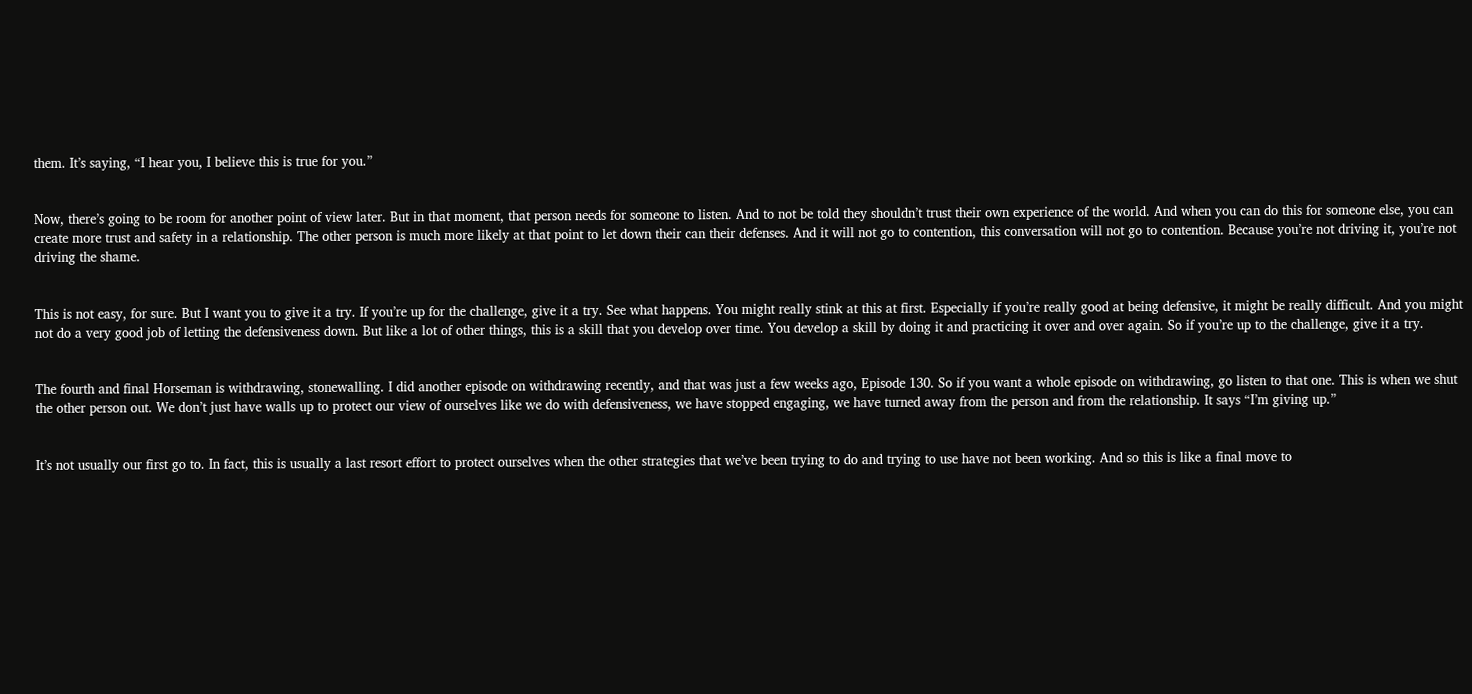them. It’s saying, “I hear you, I believe this is true for you.”


Now, there’s going to be room for another point of view later. But in that moment, that person needs for someone to listen. And to not be told they shouldn’t trust their own experience of the world. And when you can do this for someone else, you can create more trust and safety in a relationship. The other person is much more likely at that point to let down their can their defenses. And it will not go to contention, this conversation will not go to contention. Because you’re not driving it, you’re not driving the shame.


This is not easy, for sure. But I want you to give it a try. If you’re up for the challenge, give it a try. See what happens. You might really stink at this at first. Especially if you’re really good at being defensive, it might be really difficult. And you might not do a very good job of letting the defensiveness down. But like a lot of other things, this is a skill that you develop over time. You develop a skill by doing it and practicing it over and over again. So if you’re up to the challenge, give it a try.


The fourth and final Horseman is withdrawing, stonewalling. I did another episode on withdrawing recently, and that was just a few weeks ago, Episode 130. So if you want a whole episode on withdrawing, go listen to that one. This is when we shut the other person out. We don’t just have walls up to protect our view of ourselves like we do with defensiveness, we have stopped engaging, we have turned away from the person and from the relationship. It says “I’m giving up.”


It’s not usually our first go to. In fact, this is usually a last resort effort to protect ourselves when the other strategies that we’ve been trying to do and trying to use have not been working. And so this is like a final move to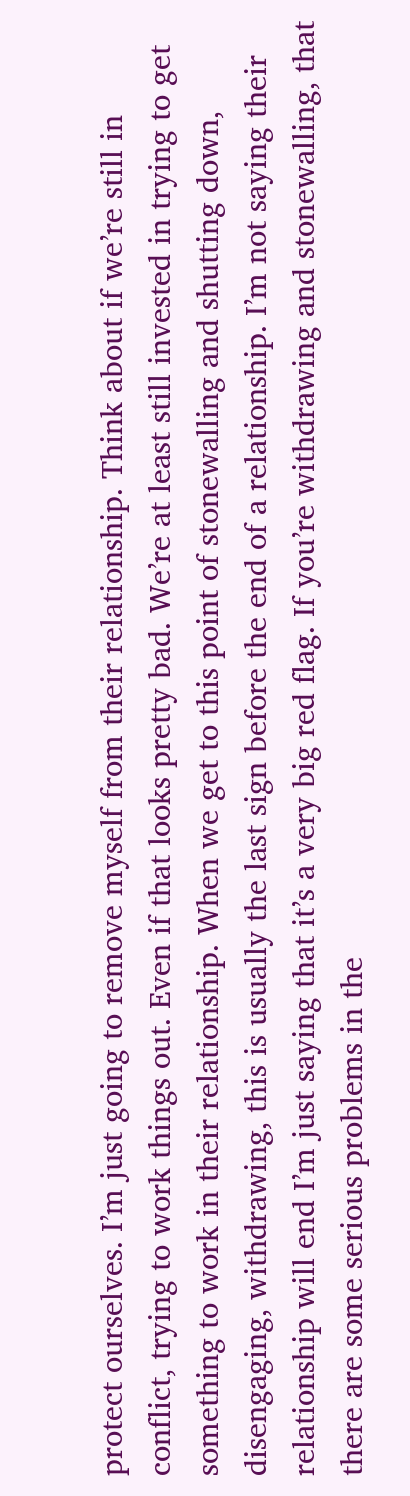protect ourselves. I’m just going to remove myself from their relationship. Think about if we’re still in conflict, trying to work things out. Even if that looks pretty bad. We’re at least still invested in trying to get something to work in their relationship. When we get to this point of stonewalling and shutting down, disengaging, withdrawing, this is usually the last sign before the end of a relationship. I’m not saying their relationship will end I’m just saying that it’s a very big red flag. If you’re withdrawing and stonewalling, that there are some serious problems in the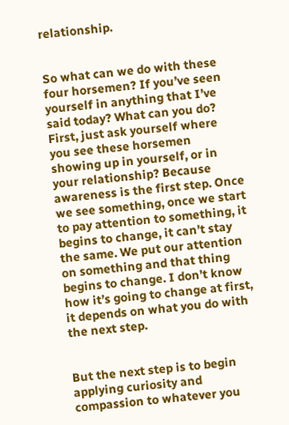relationship.


So what can we do with these four horsemen? If you’ve seen yourself in anything that I’ve said today? What can you do? First, just ask yourself where you see these horsemen showing up in yourself, or in your relationship? Because awareness is the first step. Once we see something, once we start to pay attention to something, it begins to change, it can’t stay the same. We put our attention on something and that thing begins to change. I don’t know how it’s going to change at first, it depends on what you do with the next step.


But the next step is to begin applying curiosity and compassion to whatever you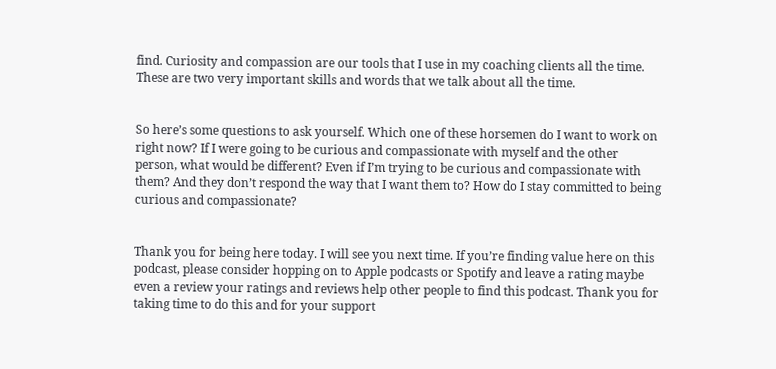find. Curiosity and compassion are our tools that I use in my coaching clients all the time. These are two very important skills and words that we talk about all the time.


So here’s some questions to ask yourself. Which one of these horsemen do I want to work on right now? If I were going to be curious and compassionate with myself and the other person, what would be different? Even if I’m trying to be curious and compassionate with them? And they don’t respond the way that I want them to? How do I stay committed to being curious and compassionate?


Thank you for being here today. I will see you next time. If you’re finding value here on this podcast, please consider hopping on to Apple podcasts or Spotify and leave a rating maybe even a review your ratings and reviews help other people to find this podcast. Thank you for taking time to do this and for your support